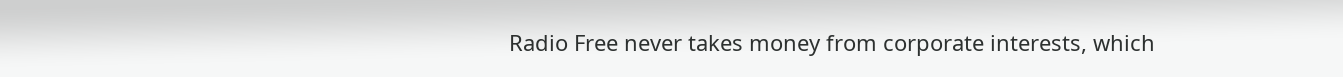Radio Free never takes money from corporate interests, which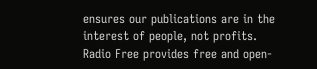ensures our publications are in the interest of people, not profits. Radio Free provides free and open-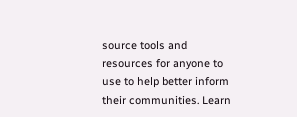source tools and resources for anyone to use to help better inform their communities. Learn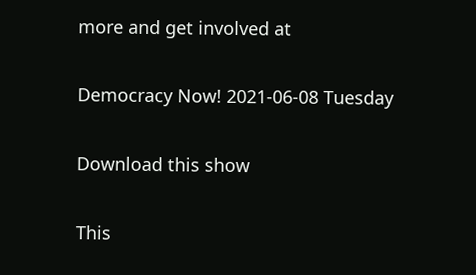more and get involved at

Democracy Now! 2021-06-08 Tuesday

Download this show

This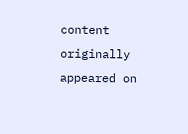content originally appeared on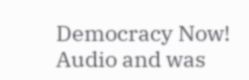Democracy Now! Audio and was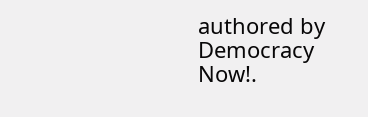authored by Democracy Now!.